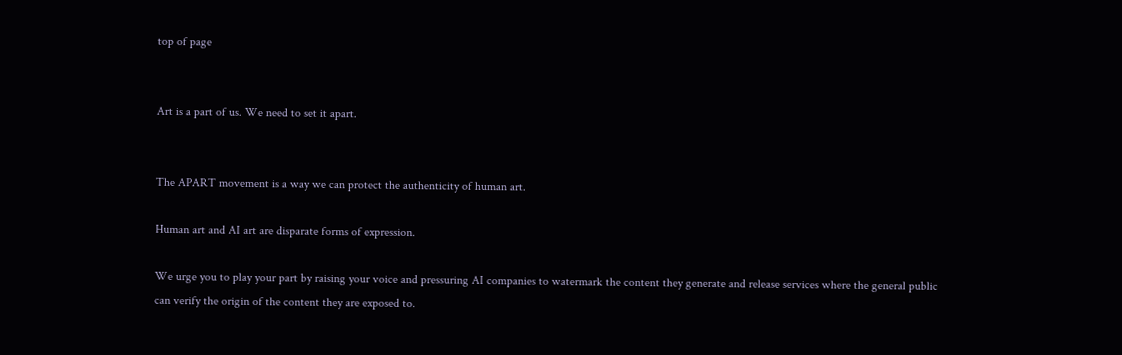top of page


Art is a part of us. We need to set it apart.


The APART movement is a way we can protect the authenticity of human art.

Human art and AI art are disparate forms of expression.

We urge you to play your part by raising your voice and pressuring AI companies to watermark the content they generate and release services where the general public can verify the origin of the content they are exposed to.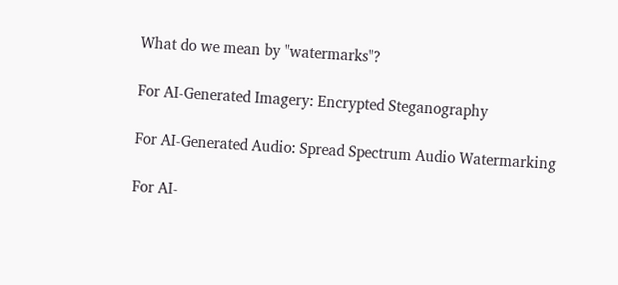What do we mean by "watermarks"?

For AI-Generated Imagery: Encrypted Steganography

For AI-Generated Audio: Spread Spectrum Audio Watermarking

For AI-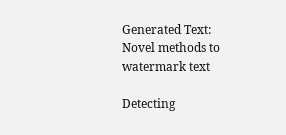Generated Text: Novel methods to watermark text

Detecting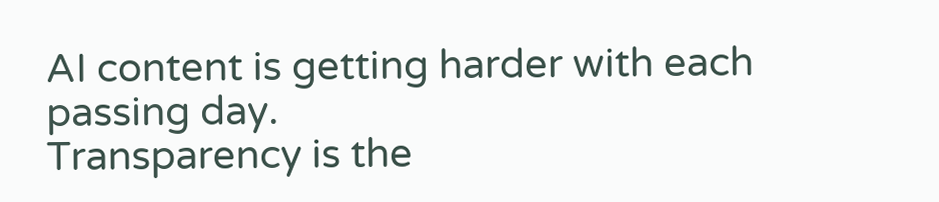AI content is getting harder with each passing day.
Transparency is the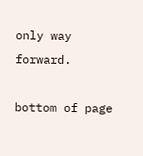only way forward.

bottom of page